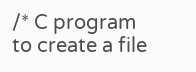/* C program to create a file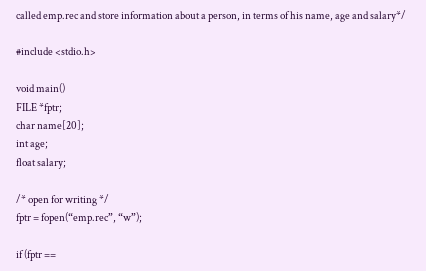called emp.rec and store information about a person, in terms of his name, age and salary*/

#include <stdio.h>

void main()
FILE *fptr;
char name[20];
int age;
float salary;

/* open for writing */
fptr = fopen(“emp.rec”, “w”);

if (fptr ==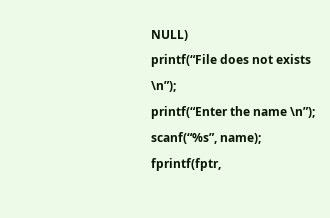NULL)
printf(“File does not exists \n”);
printf(“Enter the name \n”);
scanf(“%s”, name);
fprintf(fptr,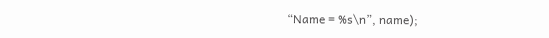“Name = %s\n”, name);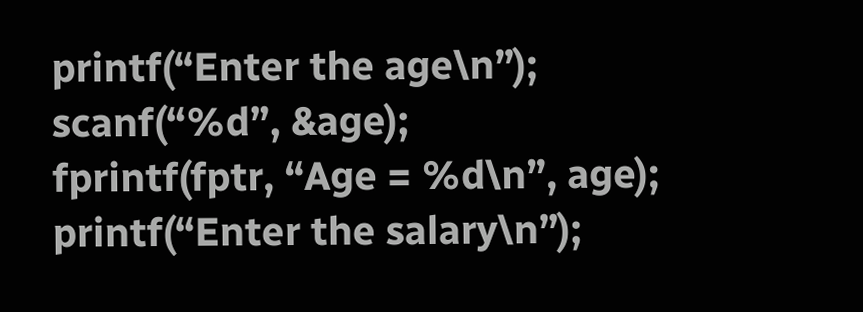printf(“Enter the age\n”);
scanf(“%d”, &age);
fprintf(fptr, “Age = %d\n”, age);
printf(“Enter the salary\n”);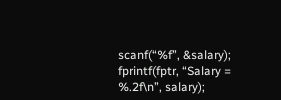scanf(“%f”, &salary);
fprintf(fptr, “Salary = %.2f\n”, salary);